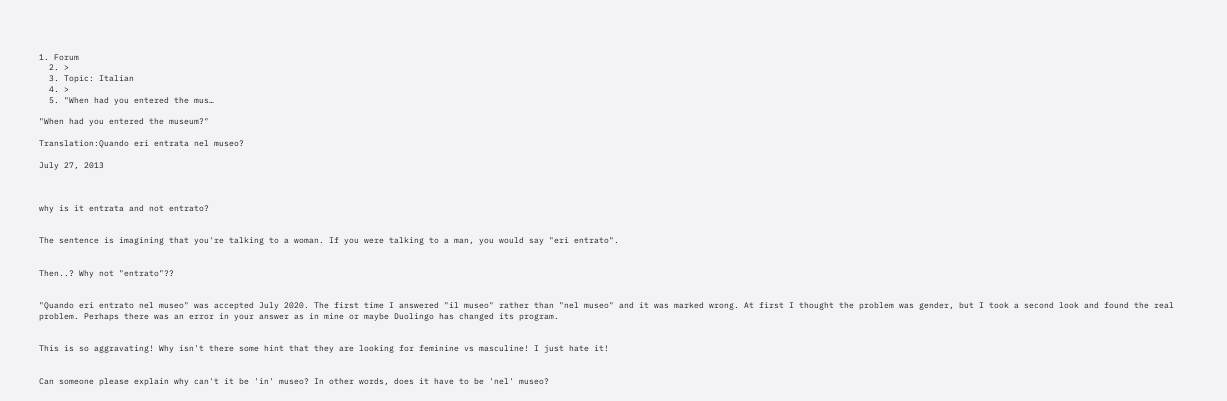1. Forum
  2. >
  3. Topic: Italian
  4. >
  5. "When had you entered the mus…

"When had you entered the museum?"

Translation:Quando eri entrata nel museo?

July 27, 2013



why is it entrata and not entrato?


The sentence is imagining that you're talking to a woman. If you were talking to a man, you would say "eri entrato".


Then..? Why not "entrato"??


"Quando eri entrato nel museo" was accepted July 2020. The first time I answered "il museo" rather than "nel museo" and it was marked wrong. At first I thought the problem was gender, but I took a second look and found the real problem. Perhaps there was an error in your answer as in mine or maybe Duolingo has changed its program.


This is so aggravating! Why isn't there some hint that they are looking for feminine vs masculine! I just hate it!


Can someone please explain why can't it be 'in' museo? In other words, does it have to be 'nel' museo?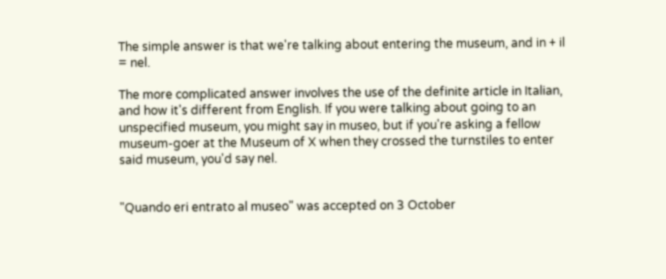The simple answer is that we're talking about entering the museum, and in + il = nel.

The more complicated answer involves the use of the definite article in Italian, and how it's different from English. If you were talking about going to an unspecified museum, you might say in museo, but if you're asking a fellow museum-goer at the Museum of X when they crossed the turnstiles to enter said museum, you'd say nel.


"Quando eri entrato al museo" was accepted on 3 October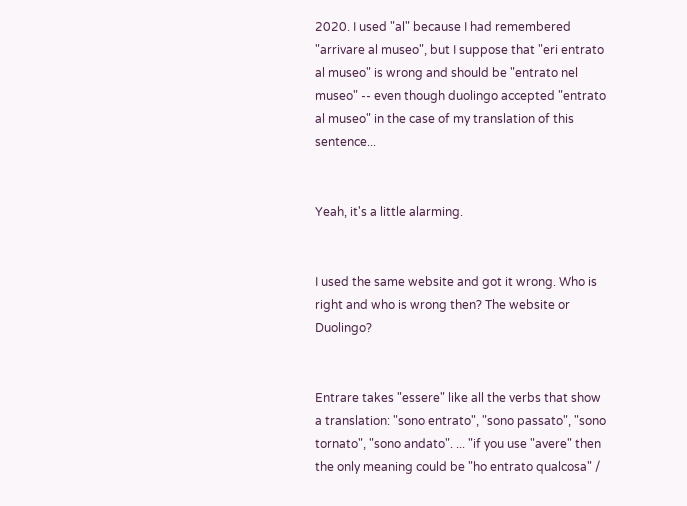2020. I used "al" because I had remembered "arrivare al museo", but I suppose that "eri entrato al museo" is wrong and should be "entrato nel museo" -- even though duolingo accepted "entrato al museo" in the case of my translation of this sentence...


Yeah, it's a little alarming.


I used the same website and got it wrong. Who is right and who is wrong then? The website or Duolingo?


Entrare takes "essere" like all the verbs that show a translation: "sono entrato", "sono passato", "sono tornato", "sono andato". ... "if you use "avere" then the only meaning could be "ho entrato qualcosa" /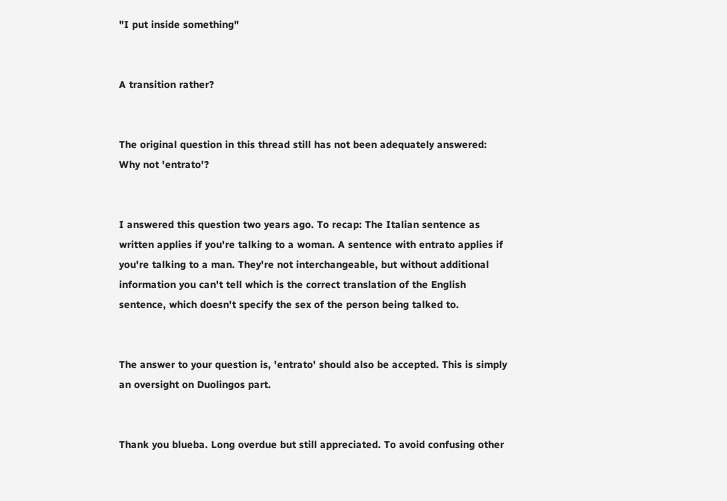"I put inside something"


A transition rather?


The original question in this thread still has not been adequately answered: Why not 'entrato'?


I answered this question two years ago. To recap: The Italian sentence as written applies if you're talking to a woman. A sentence with entrato applies if you're talking to a man. They're not interchangeable, but without additional information you can't tell which is the correct translation of the English sentence, which doesn't specify the sex of the person being talked to.


The answer to your question is, 'entrato' should also be accepted. This is simply an oversight on Duolingos part.


Thank you blueba. Long overdue but still appreciated. To avoid confusing other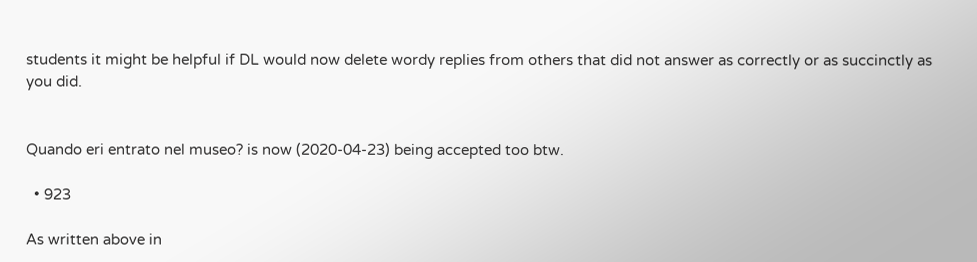students it might be helpful if DL would now delete wordy replies from others that did not answer as correctly or as succinctly as you did.


Quando eri entrato nel museo? is now (2020-04-23) being accepted too btw.

  • 923

As written above in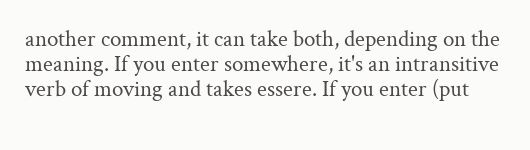another comment, it can take both, depending on the meaning. If you enter somewhere, it's an intransitive verb of moving and takes essere. If you enter (put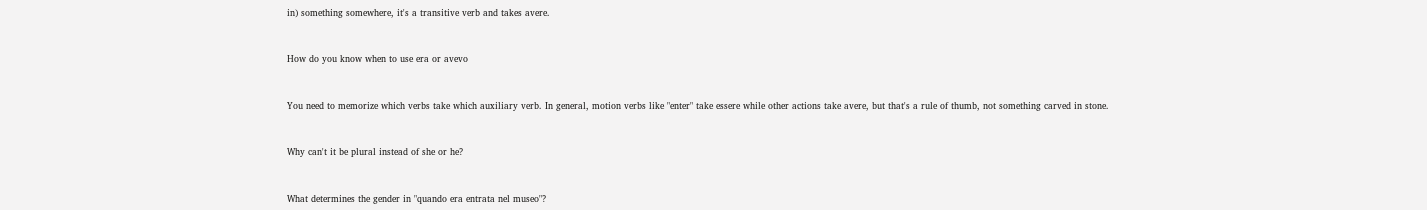in) something somewhere, it's a transitive verb and takes avere.


How do you know when to use era or avevo


You need to memorize which verbs take which auxiliary verb. In general, motion verbs like "enter" take essere while other actions take avere, but that's a rule of thumb, not something carved in stone.


Why can't it be plural instead of she or he?


What determines the gender in "quando era entrata nel museo"?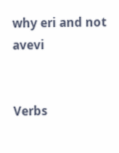why eri and not avevi


Verbs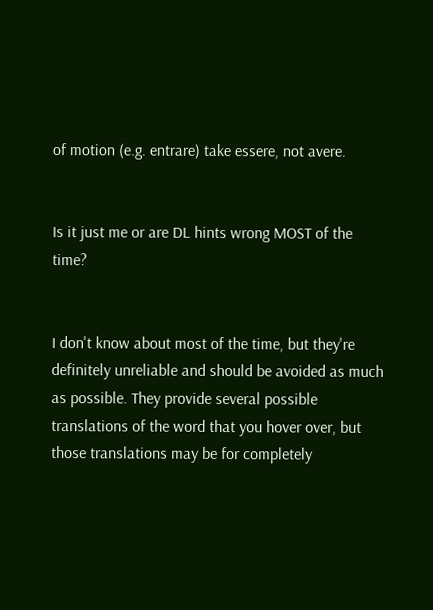of motion (e.g. entrare) take essere, not avere.


Is it just me or are DL hints wrong MOST of the time?


I don't know about most of the time, but they're definitely unreliable and should be avoided as much as possible. They provide several possible translations of the word that you hover over, but those translations may be for completely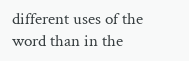different uses of the word than in the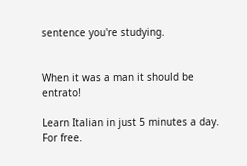sentence you're studying.


When it was a man it should be entrato!

Learn Italian in just 5 minutes a day. For free.